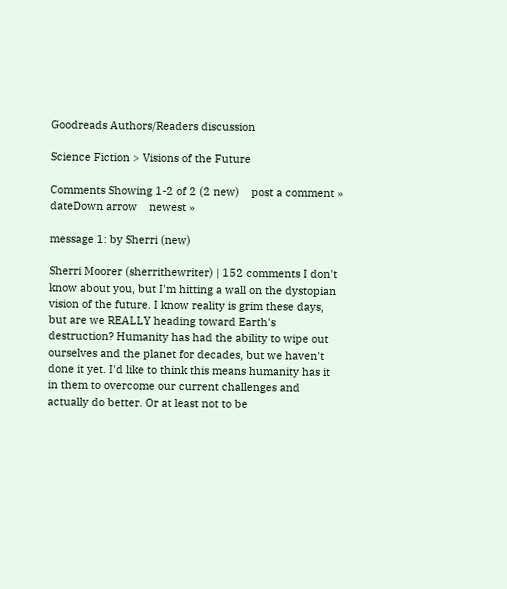Goodreads Authors/Readers discussion

Science Fiction > Visions of the Future

Comments Showing 1-2 of 2 (2 new)    post a comment »
dateDown arrow    newest »

message 1: by Sherri (new)

Sherri Moorer (sherrithewriter) | 152 comments I don't know about you, but I'm hitting a wall on the dystopian vision of the future. I know reality is grim these days, but are we REALLY heading toward Earth's destruction? Humanity has had the ability to wipe out ourselves and the planet for decades, but we haven't done it yet. I'd like to think this means humanity has it in them to overcome our current challenges and actually do better. Or at least not to be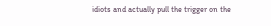idiots and actually pull the trigger on the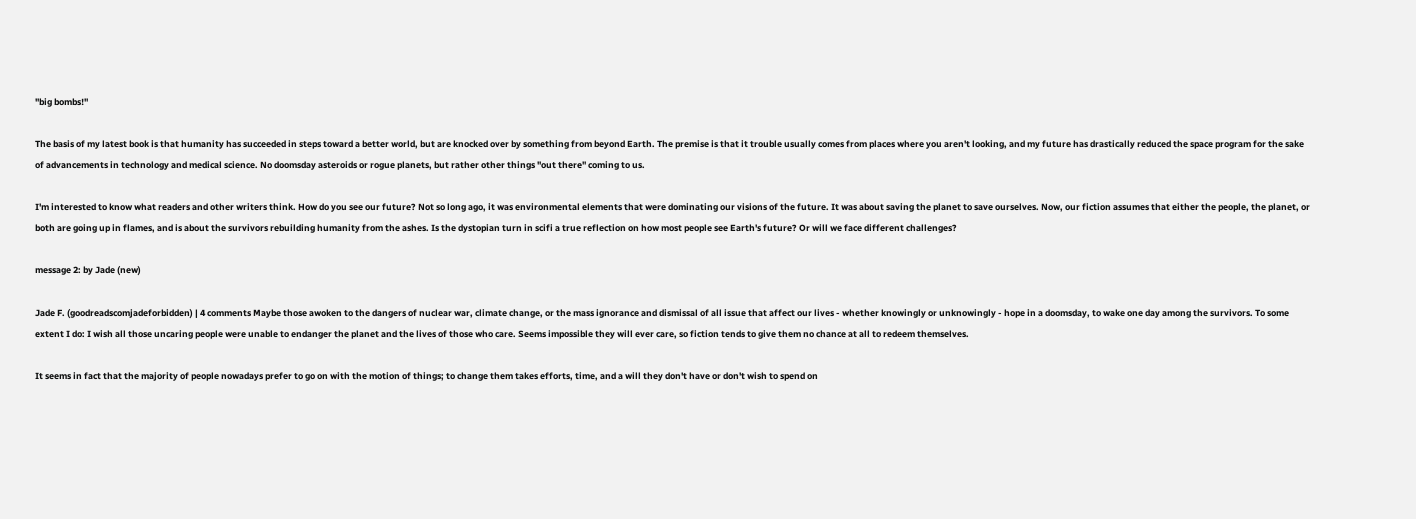"big bombs!"

The basis of my latest book is that humanity has succeeded in steps toward a better world, but are knocked over by something from beyond Earth. The premise is that it trouble usually comes from places where you aren't looking, and my future has drastically reduced the space program for the sake of advancements in technology and medical science. No doomsday asteroids or rogue planets, but rather other things "out there" coming to us.

I'm interested to know what readers and other writers think. How do you see our future? Not so long ago, it was environmental elements that were dominating our visions of the future. It was about saving the planet to save ourselves. Now, our fiction assumes that either the people, the planet, or both are going up in flames, and is about the survivors rebuilding humanity from the ashes. Is the dystopian turn in scifi a true reflection on how most people see Earth's future? Or will we face different challenges?

message 2: by Jade (new)

Jade F. (goodreadscomjadeforbidden) | 4 comments Maybe those awoken to the dangers of nuclear war, climate change, or the mass ignorance and dismissal of all issue that affect our lives - whether knowingly or unknowingly - hope in a doomsday, to wake one day among the survivors. To some extent I do: I wish all those uncaring people were unable to endanger the planet and the lives of those who care. Seems impossible they will ever care, so fiction tends to give them no chance at all to redeem themselves.

It seems in fact that the majority of people nowadays prefer to go on with the motion of things; to change them takes efforts, time, and a will they don't have or don't wish to spend on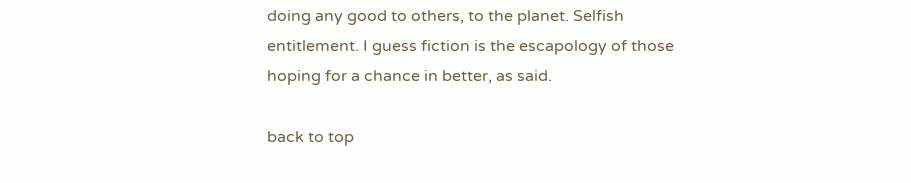doing any good to others, to the planet. Selfish entitlement. I guess fiction is the escapology of those hoping for a chance in better, as said.

back to top